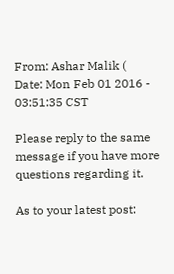From: Ashar Malik (
Date: Mon Feb 01 2016 - 03:51:35 CST

Please reply to the same message if you have more questions regarding it.

As to your latest post: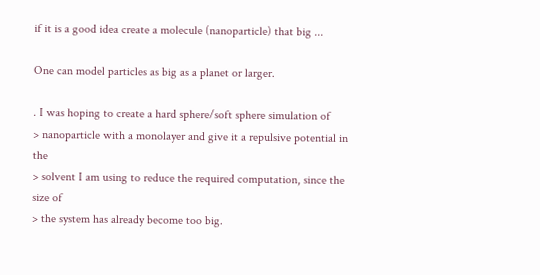if it is a good idea create a molecule (nanoparticle) that big ...

One can model particles as big as a planet or larger.

. I was hoping to create a hard sphere/soft sphere simulation of
> nanoparticle with a monolayer and give it a repulsive potential in the
> solvent I am using to reduce the required computation, since the size of
> the system has already become too big.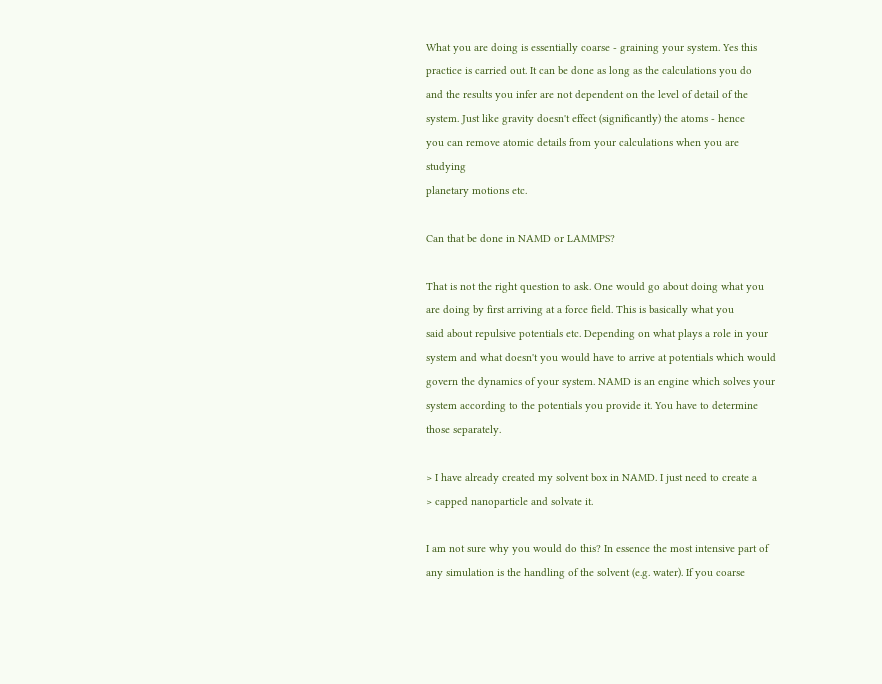What you are doing is essentially coarse - graining your system. Yes this
practice is carried out. It can be done as long as the calculations you do
and the results you infer are not dependent on the level of detail of the
system. Just like gravity doesn't effect (significantly) the atoms - hence
you can remove atomic details from your calculations when you are studying
planetary motions etc.

Can that be done in NAMD or LAMMPS?

That is not the right question to ask. One would go about doing what you
are doing by first arriving at a force field. This is basically what you
said about repulsive potentials etc. Depending on what plays a role in your
system and what doesn't you would have to arrive at potentials which would
govern the dynamics of your system. NAMD is an engine which solves your
system according to the potentials you provide it. You have to determine
those separately.

> I have already created my solvent box in NAMD. I just need to create a
> capped nanoparticle and solvate it.

I am not sure why you would do this? In essence the most intensive part of
any simulation is the handling of the solvent (e.g. water). If you coarse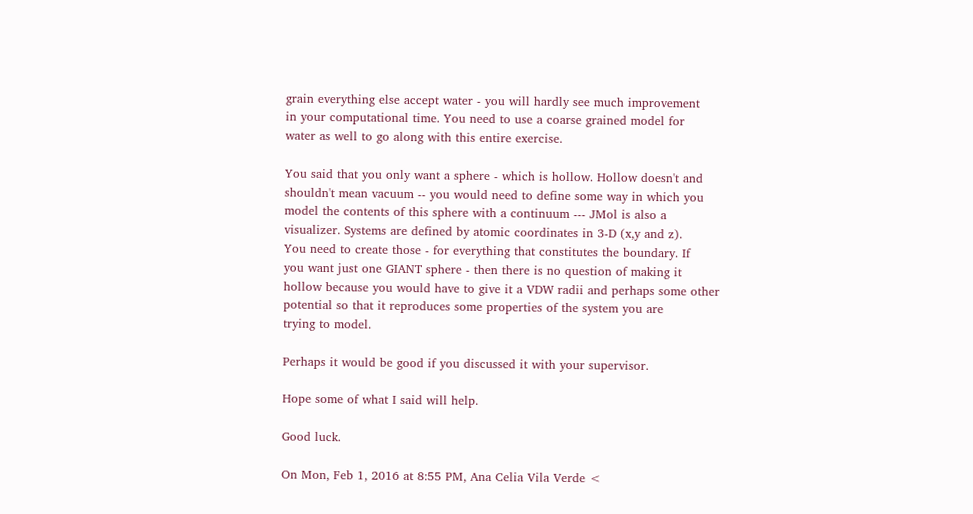grain everything else accept water - you will hardly see much improvement
in your computational time. You need to use a coarse grained model for
water as well to go along with this entire exercise.

You said that you only want a sphere - which is hollow. Hollow doesn't and
shouldn't mean vacuum -- you would need to define some way in which you
model the contents of this sphere with a continuum --- JMol is also a
visualizer. Systems are defined by atomic coordinates in 3-D (x,y and z).
You need to create those - for everything that constitutes the boundary. If
you want just one GIANT sphere - then there is no question of making it
hollow because you would have to give it a VDW radii and perhaps some other
potential so that it reproduces some properties of the system you are
trying to model.

Perhaps it would be good if you discussed it with your supervisor.

Hope some of what I said will help.

Good luck.

On Mon, Feb 1, 2016 at 8:55 PM, Ana Celia Vila Verde <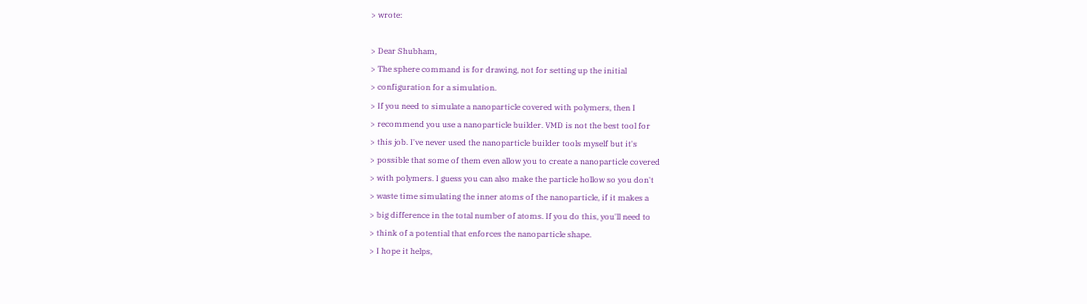> wrote:

> Dear Shubham,
> The sphere command is for drawing, not for setting up the initial
> configuration for a simulation.
> If you need to simulate a nanoparticle covered with polymers, then I
> recommend you use a nanoparticle builder. VMD is not the best tool for
> this job. I've never used the nanoparticle builder tools myself but it's
> possible that some of them even allow you to create a nanoparticle covered
> with polymers. I guess you can also make the particle hollow so you don't
> waste time simulating the inner atoms of the nanoparticle, if it makes a
> big difference in the total number of atoms. If you do this, you'll need to
> think of a potential that enforces the nanoparticle shape.
> I hope it helps,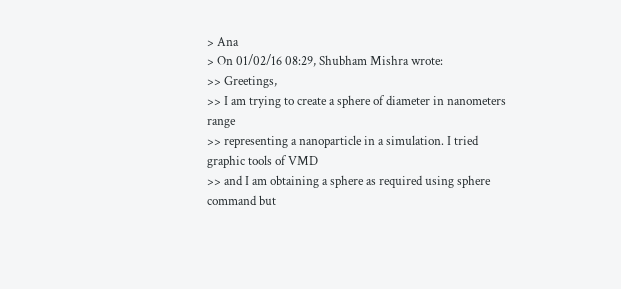> Ana
> On 01/02/16 08:29, Shubham Mishra wrote:
>> Greetings,
>> I am trying to create a sphere of diameter in nanometers range
>> representing a nanoparticle in a simulation. I tried graphic tools of VMD
>> and I am obtaining a sphere as required using sphere command but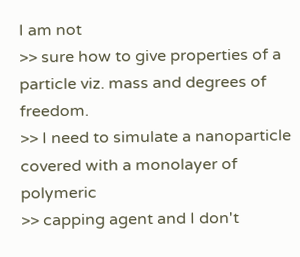I am not
>> sure how to give properties of a particle viz. mass and degrees of freedom.
>> I need to simulate a nanoparticle covered with a monolayer of polymeric
>> capping agent and I don't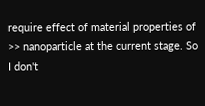require effect of material properties of
>> nanoparticle at the current stage. So I don't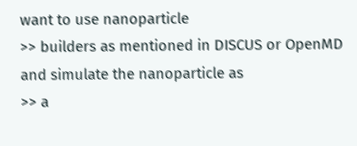want to use nanoparticle
>> builders as mentioned in DISCUS or OpenMD and simulate the nanoparticle as
>> a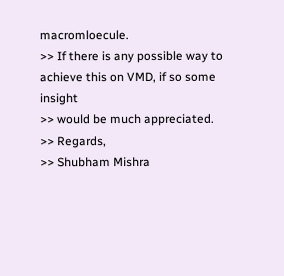macromloecule.
>> If there is any possible way to achieve this on VMD, if so some insight
>> would be much appreciated.
>> Regards,
>> Shubham Mishra